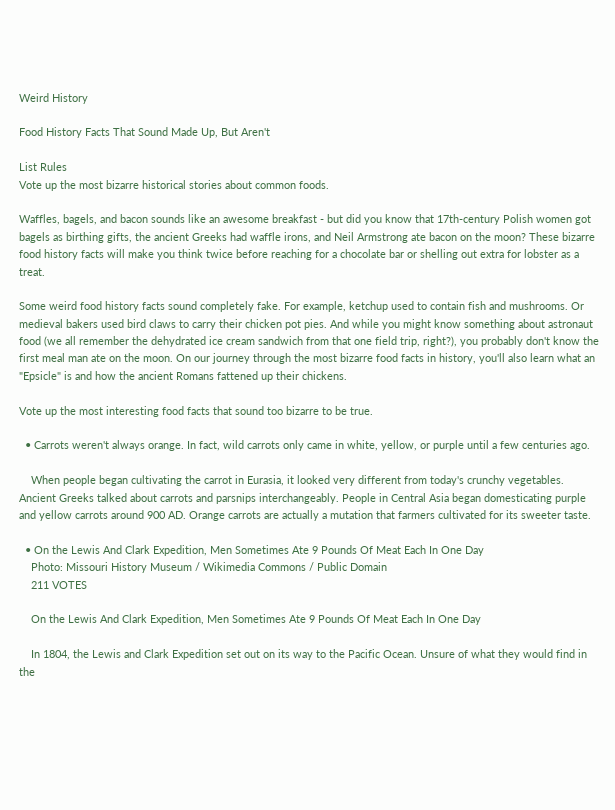Weird History

Food History Facts That Sound Made Up, But Aren't

List Rules
Vote up the most bizarre historical stories about common foods.

Waffles, bagels, and bacon sounds like an awesome breakfast - but did you know that 17th-century Polish women got bagels as birthing gifts, the ancient Greeks had waffle irons, and Neil Armstrong ate bacon on the moon? These bizarre food history facts will make you think twice before reaching for a chocolate bar or shelling out extra for lobster as a treat.

Some weird food history facts sound completely fake. For example, ketchup used to contain fish and mushrooms. Or medieval bakers used bird claws to carry their chicken pot pies. And while you might know something about astronaut food (we all remember the dehydrated ice cream sandwich from that one field trip, right?), you probably don't know the first meal man ate on the moon. On our journey through the most bizarre food facts in history, you'll also learn what an "Epsicle" is and how the ancient Romans fattened up their chickens.

Vote up the most interesting food facts that sound too bizarre to be true.

  • Carrots weren't always orange. In fact, wild carrots only came in white, yellow, or purple until a few centuries ago.

    When people began cultivating the carrot in Eurasia, it looked very different from today's crunchy vegetables. Ancient Greeks talked about carrots and parsnips interchangeably. People in Central Asia began domesticating purple and yellow carrots around 900 AD. Orange carrots are actually a mutation that farmers cultivated for its sweeter taste.

  • On the Lewis And Clark Expedition, Men Sometimes Ate 9 Pounds Of Meat Each In One Day
    Photo: Missouri History Museum / Wikimedia Commons / Public Domain
    211 VOTES

    On the Lewis And Clark Expedition, Men Sometimes Ate 9 Pounds Of Meat Each In One Day

    In 1804, the Lewis and Clark Expedition set out on its way to the Pacific Ocean. Unsure of what they would find in the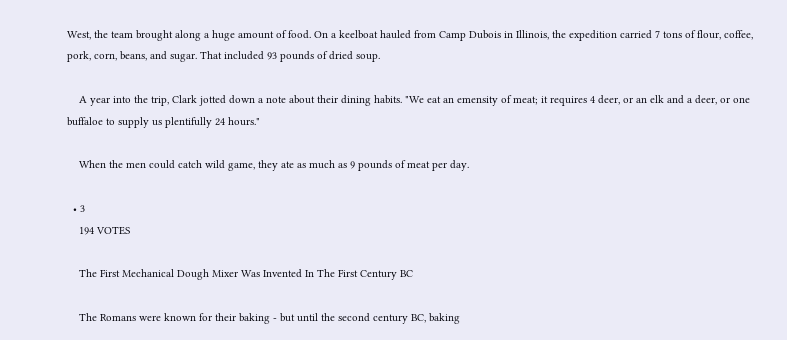West, the team brought along a huge amount of food. On a keelboat hauled from Camp Dubois in Illinois, the expedition carried 7 tons of flour, coffee, pork, corn, beans, and sugar. That included 93 pounds of dried soup.

    A year into the trip, Clark jotted down a note about their dining habits. "We eat an emensity of meat; it requires 4 deer, or an elk and a deer, or one buffaloe to supply us plentifully 24 hours."

    When the men could catch wild game, they ate as much as 9 pounds of meat per day.

  • 3
    194 VOTES

    The First Mechanical Dough Mixer Was Invented In The First Century BC

    The Romans were known for their baking - but until the second century BC, baking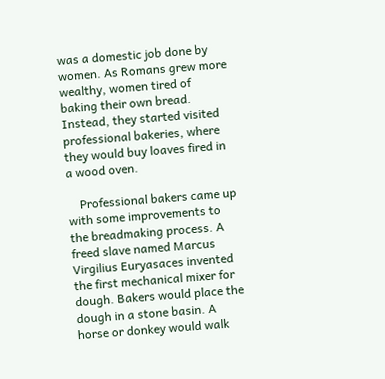was a domestic job done by women. As Romans grew more wealthy, women tired of baking their own bread. Instead, they started visited professional bakeries, where they would buy loaves fired in a wood oven.

    Professional bakers came up with some improvements to the breadmaking process. A freed slave named Marcus Virgilius Euryasaces invented the first mechanical mixer for dough. Bakers would place the dough in a stone basin. A horse or donkey would walk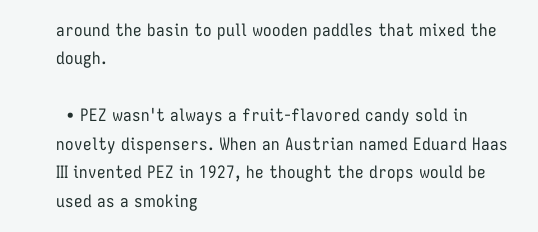around the basin to pull wooden paddles that mixed the dough.

  • PEZ wasn't always a fruit-flavored candy sold in novelty dispensers. When an Austrian named Eduard Haas III invented PEZ in 1927, he thought the drops would be used as a smoking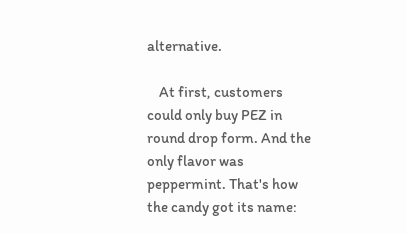alternative.

    At first, customers could only buy PEZ in round drop form. And the only flavor was peppermint. That's how the candy got its name: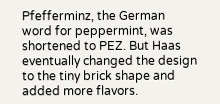Pfefferminz, the German word for peppermint, was shortened to PEZ. But Haas eventually changed the design to the tiny brick shape and added more flavors.